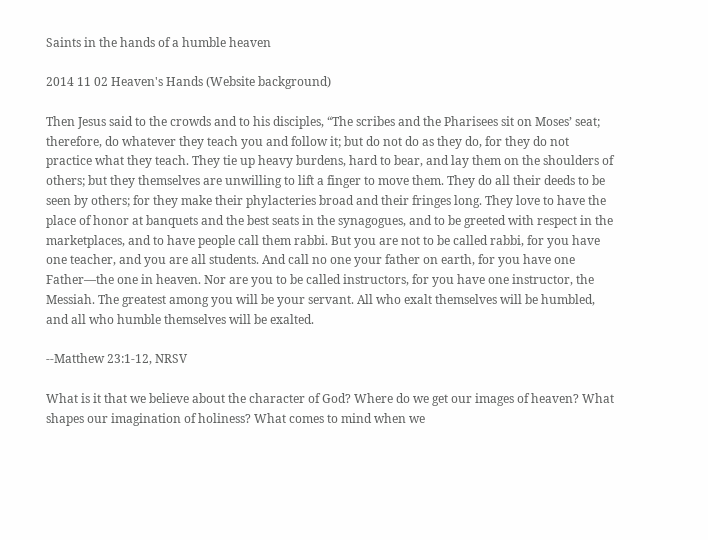Saints in the hands of a humble heaven

2014 11 02 Heaven's Hands (Website background)

Then Jesus said to the crowds and to his disciples, “The scribes and the Pharisees sit on Moses’ seat; therefore, do whatever they teach you and follow it; but do not do as they do, for they do not practice what they teach. They tie up heavy burdens, hard to bear, and lay them on the shoulders of others; but they themselves are unwilling to lift a finger to move them. They do all their deeds to be seen by others; for they make their phylacteries broad and their fringes long. They love to have the place of honor at banquets and the best seats in the synagogues, and to be greeted with respect in the marketplaces, and to have people call them rabbi. But you are not to be called rabbi, for you have one teacher, and you are all students. And call no one your father on earth, for you have one Father—the one in heaven. Nor are you to be called instructors, for you have one instructor, the Messiah. The greatest among you will be your servant. All who exalt themselves will be humbled, and all who humble themselves will be exalted.

--Matthew 23:1-12, NRSV

What is it that we believe about the character of God? Where do we get our images of heaven? What shapes our imagination of holiness? What comes to mind when we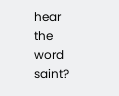hear the word saint?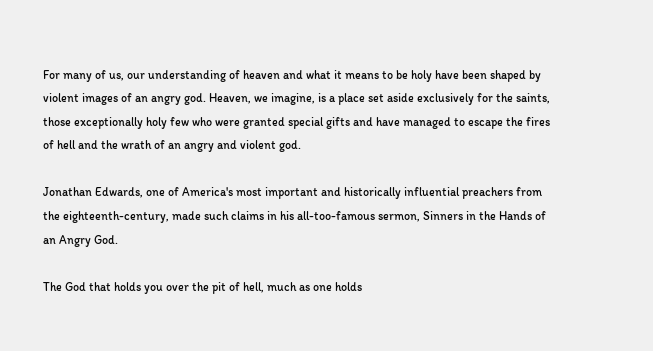For many of us, our understanding of heaven and what it means to be holy have been shaped by violent images of an angry god. Heaven, we imagine, is a place set aside exclusively for the saints, those exceptionally holy few who were granted special gifts and have managed to escape the fires of hell and the wrath of an angry and violent god.

Jonathan Edwards, one of America's most important and historically influential preachers from the eighteenth-century, made such claims in his all-too-famous sermon, Sinners in the Hands of an Angry God.

The God that holds you over the pit of hell, much as one holds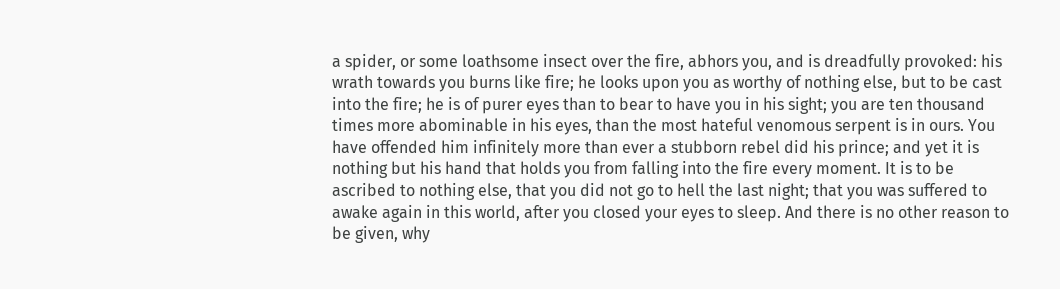a spider, or some loathsome insect over the fire, abhors you, and is dreadfully provoked: his wrath towards you burns like fire; he looks upon you as worthy of nothing else, but to be cast into the fire; he is of purer eyes than to bear to have you in his sight; you are ten thousand times more abominable in his eyes, than the most hateful venomous serpent is in ours. You have offended him infinitely more than ever a stubborn rebel did his prince; and yet it is nothing but his hand that holds you from falling into the fire every moment. It is to be ascribed to nothing else, that you did not go to hell the last night; that you was suffered to awake again in this world, after you closed your eyes to sleep. And there is no other reason to be given, why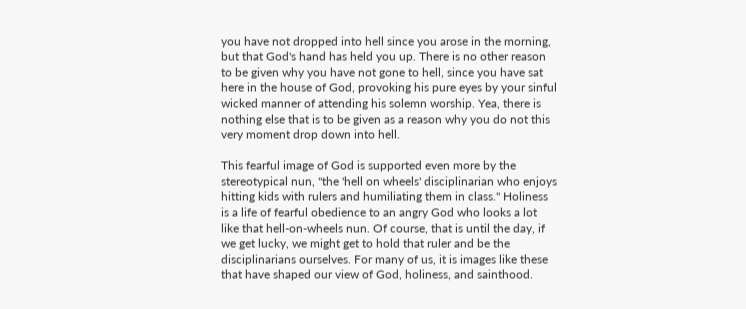you have not dropped into hell since you arose in the morning, but that God's hand has held you up. There is no other reason to be given why you have not gone to hell, since you have sat here in the house of God, provoking his pure eyes by your sinful wicked manner of attending his solemn worship. Yea, there is nothing else that is to be given as a reason why you do not this very moment drop down into hell.

This fearful image of God is supported even more by the stereotypical nun, "the 'hell on wheels' disciplinarian who enjoys hitting kids with rulers and humiliating them in class." Holiness is a life of fearful obedience to an angry God who looks a lot like that hell-on-wheels nun. Of course, that is until the day, if we get lucky, we might get to hold that ruler and be the disciplinarians ourselves. For many of us, it is images like these that have shaped our view of God, holiness, and sainthood.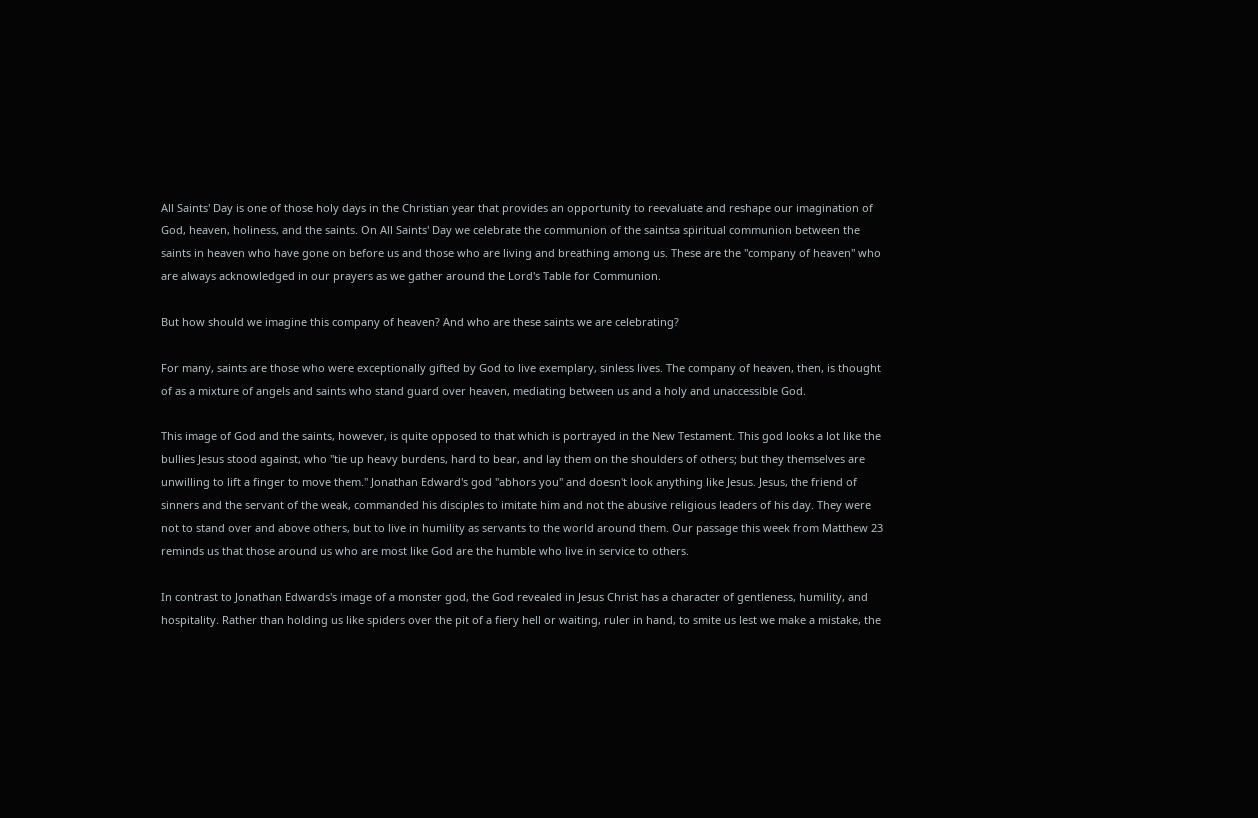All Saints' Day is one of those holy days in the Christian year that provides an opportunity to reevaluate and reshape our imagination of God, heaven, holiness, and the saints. On All Saints' Day we celebrate the communion of the saintsa spiritual communion between the saints in heaven who have gone on before us and those who are living and breathing among us. These are the "company of heaven" who are always acknowledged in our prayers as we gather around the Lord's Table for Communion.

But how should we imagine this company of heaven? And who are these saints we are celebrating?

For many, saints are those who were exceptionally gifted by God to live exemplary, sinless lives. The company of heaven, then, is thought of as a mixture of angels and saints who stand guard over heaven, mediating between us and a holy and unaccessible God.

This image of God and the saints, however, is quite opposed to that which is portrayed in the New Testament. This god looks a lot like the bullies Jesus stood against, who "tie up heavy burdens, hard to bear, and lay them on the shoulders of others; but they themselves are unwilling to lift a finger to move them." Jonathan Edward's god "abhors you" and doesn't look anything like Jesus. Jesus, the friend of sinners and the servant of the weak, commanded his disciples to imitate him and not the abusive religious leaders of his day. They were not to stand over and above others, but to live in humility as servants to the world around them. Our passage this week from Matthew 23 reminds us that those around us who are most like God are the humble who live in service to others.

In contrast to Jonathan Edwards's image of a monster god, the God revealed in Jesus Christ has a character of gentleness, humility, and hospitality. Rather than holding us like spiders over the pit of a fiery hell or waiting, ruler in hand, to smite us lest we make a mistake, the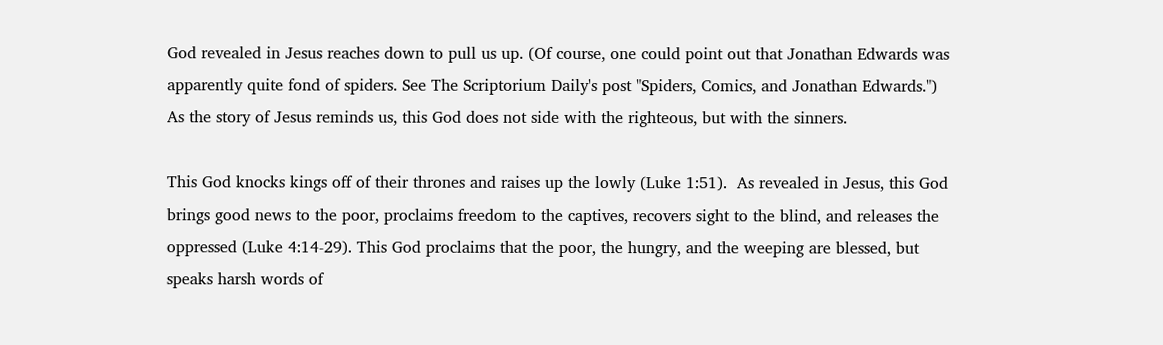God revealed in Jesus reaches down to pull us up. (Of course, one could point out that Jonathan Edwards was apparently quite fond of spiders. See The Scriptorium Daily's post "Spiders, Comics, and Jonathan Edwards.") As the story of Jesus reminds us, this God does not side with the righteous, but with the sinners.

This God knocks kings off of their thrones and raises up the lowly (Luke 1:51).  As revealed in Jesus, this God brings good news to the poor, proclaims freedom to the captives, recovers sight to the blind, and releases the oppressed (Luke 4:14-29). This God proclaims that the poor, the hungry, and the weeping are blessed, but speaks harsh words of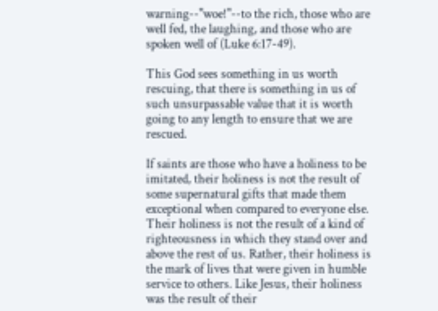warning--"woe!"--to the rich, those who are well fed, the laughing, and those who are spoken well of (Luke 6:17-49).

This God sees something in us worth rescuing, that there is something in us of such unsurpassable value that it is worth going to any length to ensure that we are rescued.

If saints are those who have a holiness to be imitated, their holiness is not the result of some supernatural gifts that made them exceptional when compared to everyone else. Their holiness is not the result of a kind of righteousness in which they stand over and above the rest of us. Rather, their holiness is the mark of lives that were given in humble service to others. Like Jesus, their holiness was the result of their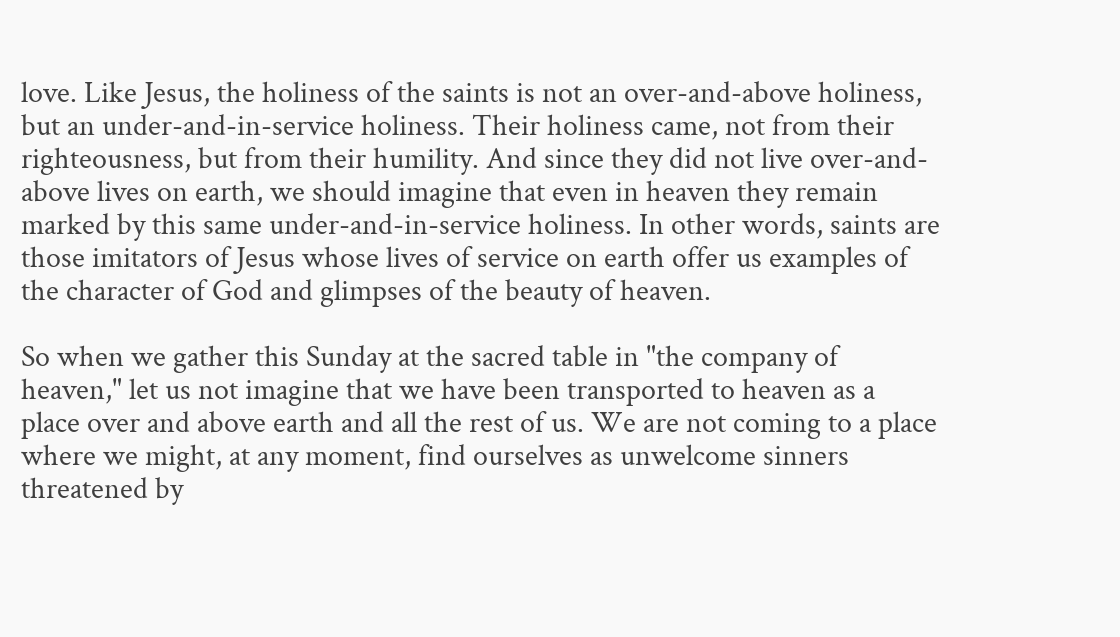love. Like Jesus, the holiness of the saints is not an over-and-above holiness, but an under-and-in-service holiness. Their holiness came, not from their righteousness, but from their humility. And since they did not live over-and-above lives on earth, we should imagine that even in heaven they remain marked by this same under-and-in-service holiness. In other words, saints are those imitators of Jesus whose lives of service on earth offer us examples of the character of God and glimpses of the beauty of heaven.

So when we gather this Sunday at the sacred table in "the company of heaven," let us not imagine that we have been transported to heaven as a place over and above earth and all the rest of us. We are not coming to a place where we might, at any moment, find ourselves as unwelcome sinners threatened by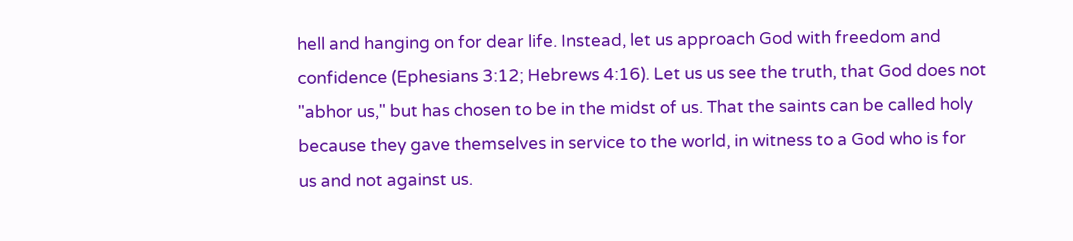hell and hanging on for dear life. Instead, let us approach God with freedom and confidence (Ephesians 3:12; Hebrews 4:16). Let us us see the truth, that God does not "abhor us," but has chosen to be in the midst of us. That the saints can be called holy because they gave themselves in service to the world, in witness to a God who is for us and not against us.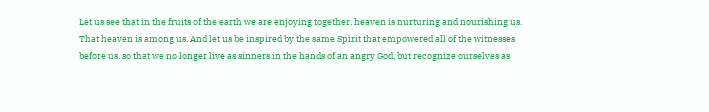Let us see that in the fruits of the earth we are enjoying together, heaven is nurturing and nourishing us. That heaven is among us. And let us be inspired by the same Spirit that empowered all of the witnesses before us, so that we no longer live as sinners in the hands of an angry God, but recognize ourselves as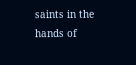saints in the hands of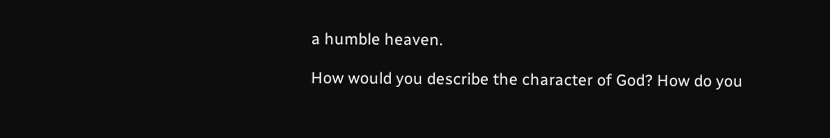a humble heaven.

How would you describe the character of God? How do you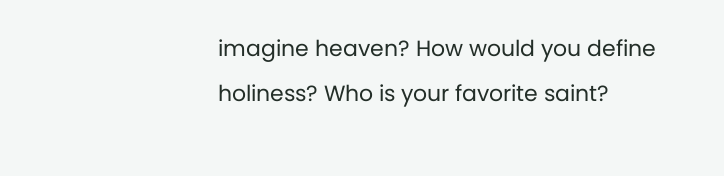imagine heaven? How would you define holiness? Who is your favorite saint?